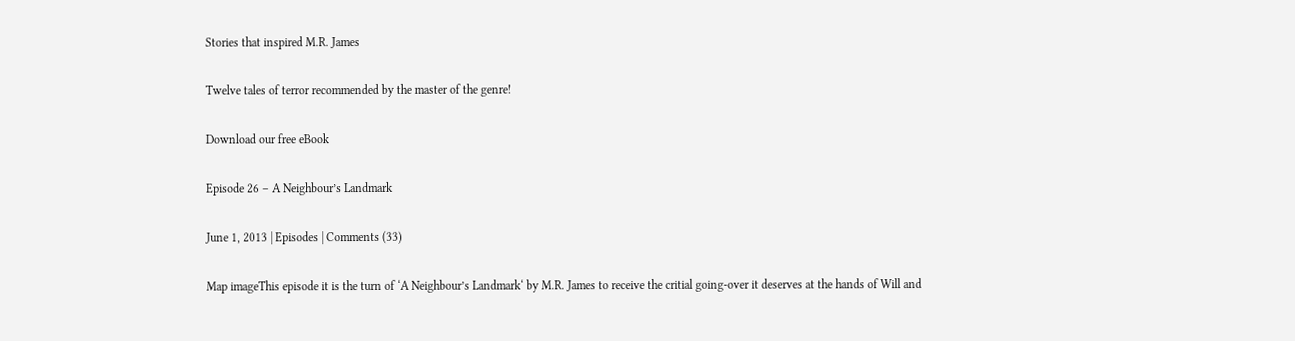Stories that inspired M.R. James

Twelve tales of terror recommended by the master of the genre!

Download our free eBook

Episode 26 – A Neighbour’s Landmark

June 1, 2013 | Episodes | Comments (33)

Map imageThis episode it is the turn of ‘A Neighbour’s Landmark‘ by M.R. James to receive the critial going-over it deserves at the hands of Will and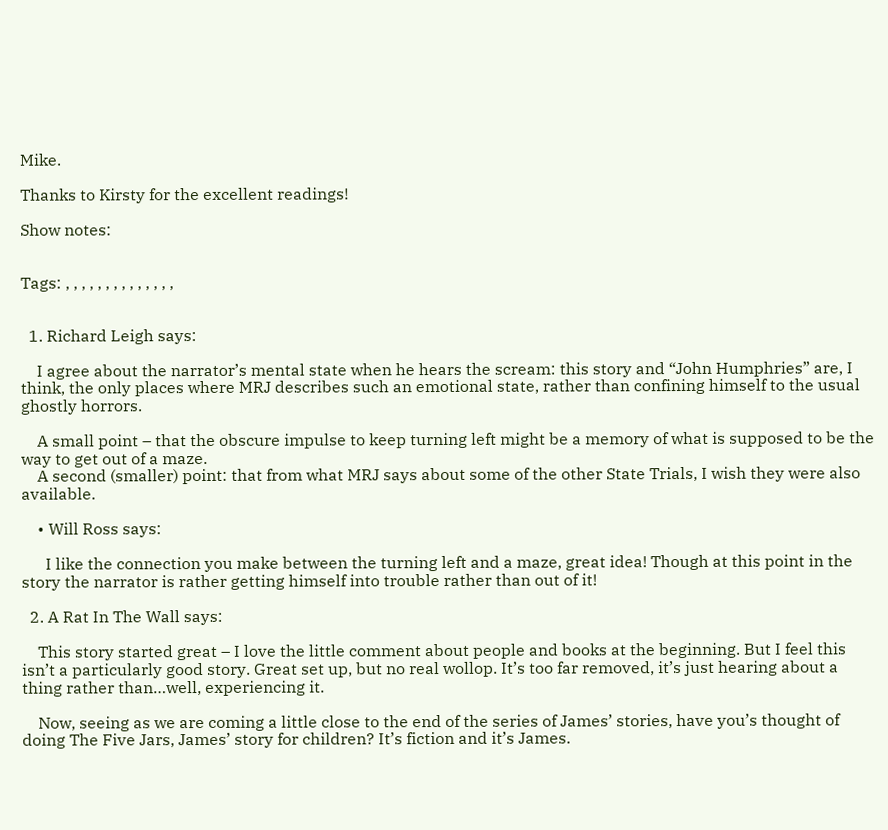Mike.

Thanks to Kirsty for the excellent readings!

Show notes:


Tags: , , , , , , , , , , , , , ,


  1. Richard Leigh says:

    I agree about the narrator’s mental state when he hears the scream: this story and “John Humphries” are, I think, the only places where MRJ describes such an emotional state, rather than confining himself to the usual ghostly horrors.

    A small point – that the obscure impulse to keep turning left might be a memory of what is supposed to be the way to get out of a maze.
    A second (smaller) point: that from what MRJ says about some of the other State Trials, I wish they were also available.

    • Will Ross says:

      I like the connection you make between the turning left and a maze, great idea! Though at this point in the story the narrator is rather getting himself into trouble rather than out of it!

  2. A Rat In The Wall says:

    This story started great – I love the little comment about people and books at the beginning. But I feel this isn’t a particularly good story. Great set up, but no real wollop. It’s too far removed, it’s just hearing about a thing rather than…well, experiencing it.

    Now, seeing as we are coming a little close to the end of the series of James’ stories, have you’s thought of doing The Five Jars, James’ story for children? It’s fiction and it’s James.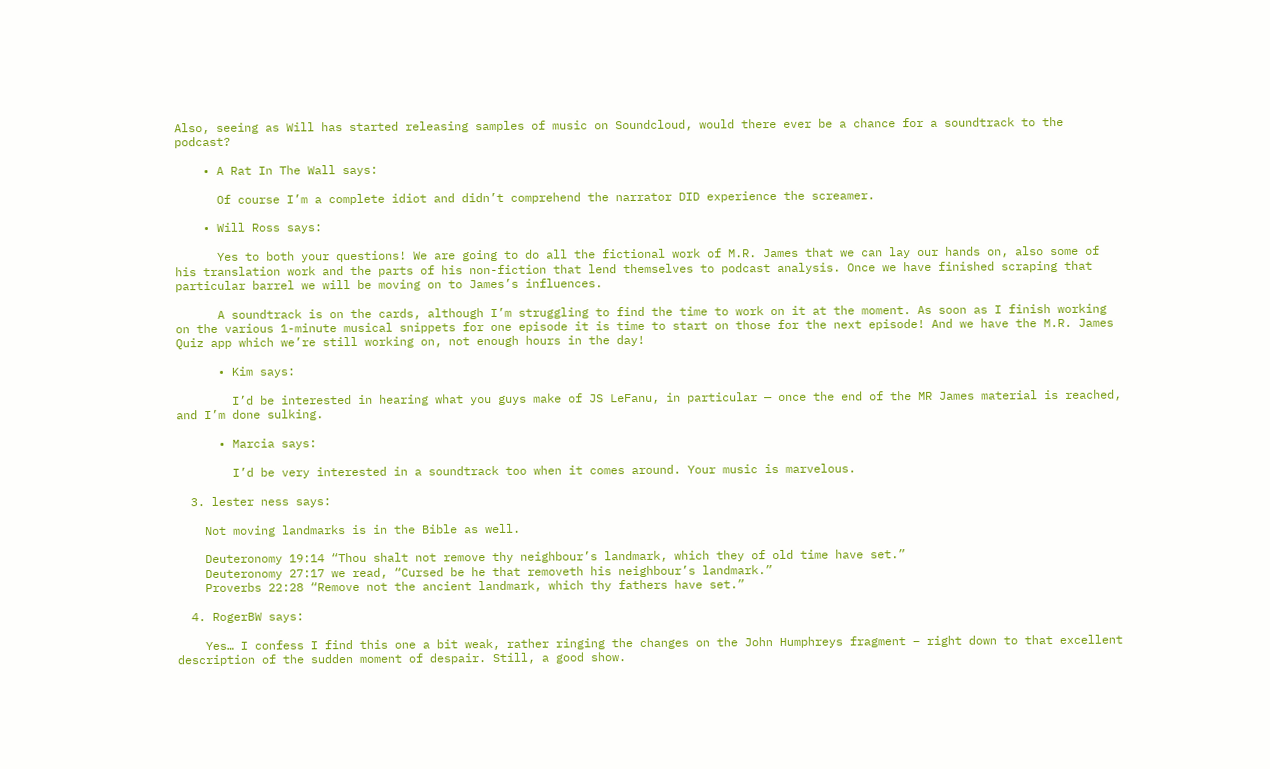Also, seeing as Will has started releasing samples of music on Soundcloud, would there ever be a chance for a soundtrack to the podcast?

    • A Rat In The Wall says:

      Of course I’m a complete idiot and didn’t comprehend the narrator DID experience the screamer.

    • Will Ross says:

      Yes to both your questions! We are going to do all the fictional work of M.R. James that we can lay our hands on, also some of his translation work and the parts of his non-fiction that lend themselves to podcast analysis. Once we have finished scraping that particular barrel we will be moving on to James’s influences.

      A soundtrack is on the cards, although I’m struggling to find the time to work on it at the moment. As soon as I finish working on the various 1-minute musical snippets for one episode it is time to start on those for the next episode! And we have the M.R. James Quiz app which we’re still working on, not enough hours in the day!

      • Kim says:

        I’d be interested in hearing what you guys make of JS LeFanu, in particular — once the end of the MR James material is reached, and I’m done sulking.

      • Marcia says:

        I’d be very interested in a soundtrack too when it comes around. Your music is marvelous.

  3. lester ness says:

    Not moving landmarks is in the Bible as well.

    Deuteronomy 19:14 “Thou shalt not remove thy neighbour’s landmark, which they of old time have set.”
    Deuteronomy 27:17 we read, “Cursed be he that removeth his neighbour’s landmark.”
    Proverbs 22:28 “Remove not the ancient landmark, which thy fathers have set.”

  4. RogerBW says:

    Yes… I confess I find this one a bit weak, rather ringing the changes on the John Humphreys fragment – right down to that excellent description of the sudden moment of despair. Still, a good show.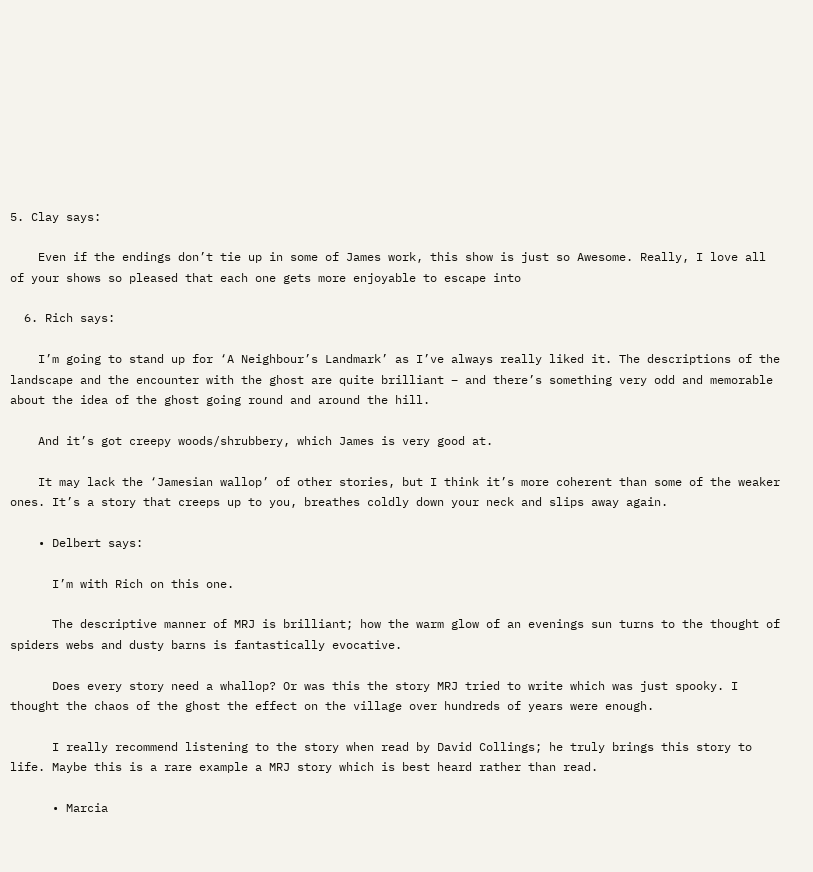5. Clay says:

    Even if the endings don’t tie up in some of James work, this show is just so Awesome. Really, I love all of your shows so pleased that each one gets more enjoyable to escape into

  6. Rich says:

    I’m going to stand up for ‘A Neighbour’s Landmark’ as I’ve always really liked it. The descriptions of the landscape and the encounter with the ghost are quite brilliant – and there’s something very odd and memorable about the idea of the ghost going round and around the hill.

    And it’s got creepy woods/shrubbery, which James is very good at.

    It may lack the ‘Jamesian wallop’ of other stories, but I think it’s more coherent than some of the weaker ones. It’s a story that creeps up to you, breathes coldly down your neck and slips away again.

    • Delbert says:

      I’m with Rich on this one.

      The descriptive manner of MRJ is brilliant; how the warm glow of an evenings sun turns to the thought of spiders webs and dusty barns is fantastically evocative.

      Does every story need a whallop? Or was this the story MRJ tried to write which was just spooky. I thought the chaos of the ghost the effect on the village over hundreds of years were enough.

      I really recommend listening to the story when read by David Collings; he truly brings this story to life. Maybe this is a rare example a MRJ story which is best heard rather than read.

      • Marcia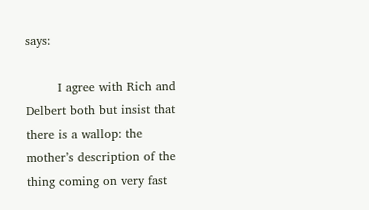says:

        I agree with Rich and Delbert both but insist that there is a wallop: the mother’s description of the thing coming on very fast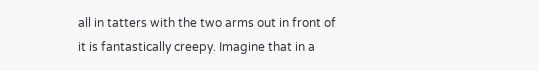all in tatters with the two arms out in front of it is fantastically creepy. Imagine that in a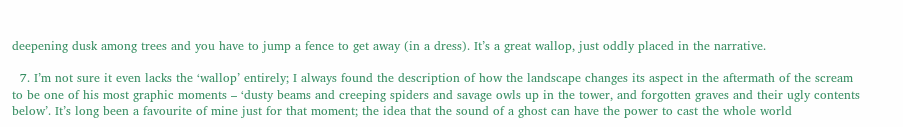deepening dusk among trees and you have to jump a fence to get away (in a dress). It’s a great wallop, just oddly placed in the narrative.

  7. I’m not sure it even lacks the ‘wallop’ entirely; I always found the description of how the landscape changes its aspect in the aftermath of the scream to be one of his most graphic moments – ‘dusty beams and creeping spiders and savage owls up in the tower, and forgotten graves and their ugly contents below’. It’s long been a favourite of mine just for that moment; the idea that the sound of a ghost can have the power to cast the whole world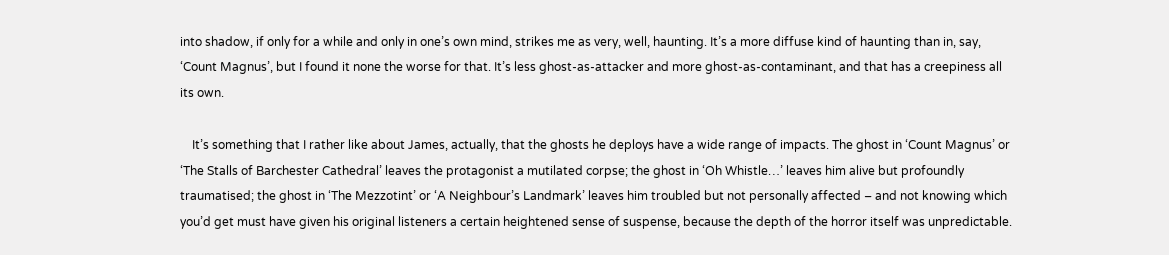into shadow, if only for a while and only in one’s own mind, strikes me as very, well, haunting. It’s a more diffuse kind of haunting than in, say, ‘Count Magnus’, but I found it none the worse for that. It’s less ghost-as-attacker and more ghost-as-contaminant, and that has a creepiness all its own.

    It’s something that I rather like about James, actually, that the ghosts he deploys have a wide range of impacts. The ghost in ‘Count Magnus’ or ‘The Stalls of Barchester Cathedral’ leaves the protagonist a mutilated corpse; the ghost in ‘Oh Whistle…’ leaves him alive but profoundly traumatised; the ghost in ‘The Mezzotint’ or ‘A Neighbour’s Landmark’ leaves him troubled but not personally affected – and not knowing which you’d get must have given his original listeners a certain heightened sense of suspense, because the depth of the horror itself was unpredictable.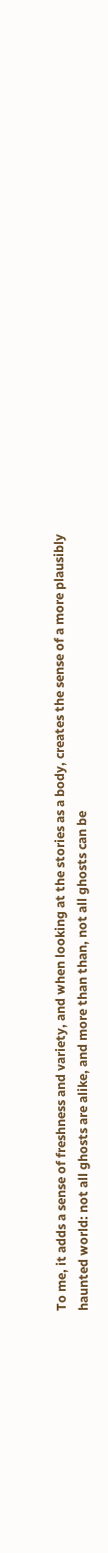To me, it adds a sense of freshness and variety, and when looking at the stories as a body, creates the sense of a more plausibly haunted world: not all ghosts are alike, and more than than, not all ghosts can be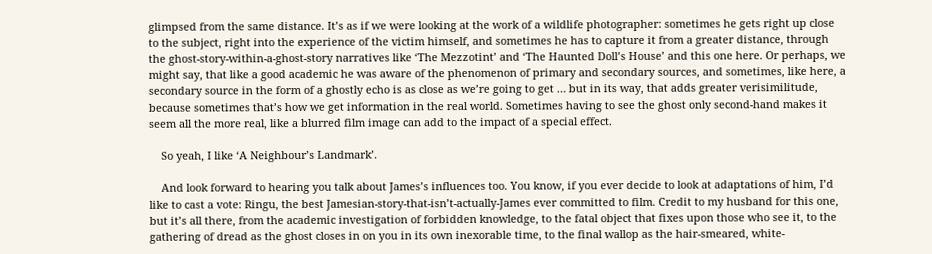glimpsed from the same distance. It’s as if we were looking at the work of a wildlife photographer: sometimes he gets right up close to the subject, right into the experience of the victim himself, and sometimes he has to capture it from a greater distance, through the ghost-story-within-a-ghost-story narratives like ‘The Mezzotint’ and ‘The Haunted Doll’s House’ and this one here. Or perhaps, we might say, that like a good academic he was aware of the phenomenon of primary and secondary sources, and sometimes, like here, a secondary source in the form of a ghostly echo is as close as we’re going to get … but in its way, that adds greater verisimilitude, because sometimes that’s how we get information in the real world. Sometimes having to see the ghost only second-hand makes it seem all the more real, like a blurred film image can add to the impact of a special effect.

    So yeah, I like ‘A Neighbour’s Landmark’.

    And look forward to hearing you talk about James’s influences too. You know, if you ever decide to look at adaptations of him, I’d like to cast a vote: Ringu, the best Jamesian-story-that-isn’t-actually-James ever committed to film. Credit to my husband for this one, but it’s all there, from the academic investigation of forbidden knowledge, to the fatal object that fixes upon those who see it, to the gathering of dread as the ghost closes in on you in its own inexorable time, to the final wallop as the hair-smeared, white-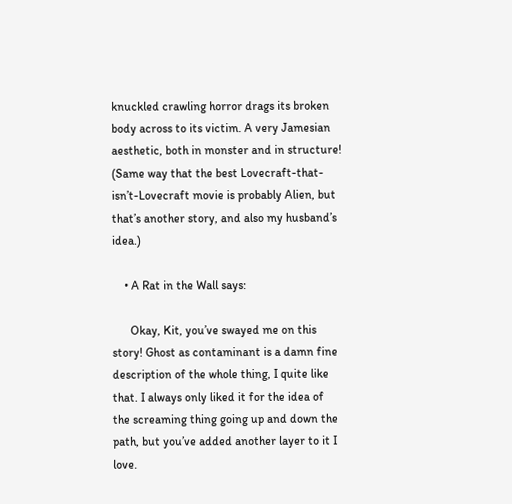knuckled crawling horror drags its broken body across to its victim. A very Jamesian aesthetic, both in monster and in structure! (Same way that the best Lovecraft-that-isn’t-Lovecraft movie is probably Alien, but that’s another story, and also my husband’s idea.)

    • A Rat in the Wall says:

      Okay, Kit, you’ve swayed me on this story! Ghost as contaminant is a damn fine description of the whole thing, I quite like that. I always only liked it for the idea of the screaming thing going up and down the path, but you’ve added another layer to it I love.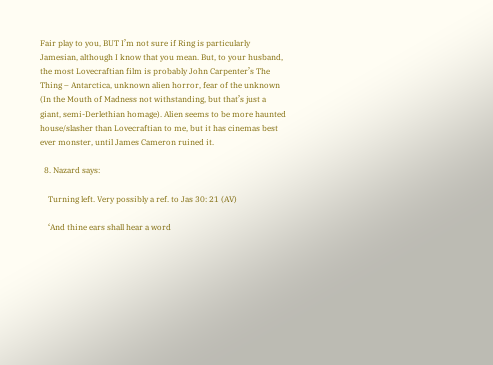Fair play to you, BUT I’m not sure if Ring is particularly Jamesian, although I know that you mean. But, to your husband, the most Lovecraftian film is probably John Carpenter’s The Thing – Antarctica, unknown alien horror, fear of the unknown (In the Mouth of Madness not withstanding, but that’s just a giant, semi-Derlethian homage). Alien seems to be more haunted house/slasher than Lovecraftian to me, but it has cinemas best ever monster, until James Cameron ruined it.

  8. Nazard says:

    Turning left. Very possibly a ref. to Jas 30: 21 (AV)

    ‘And thine ears shall hear a word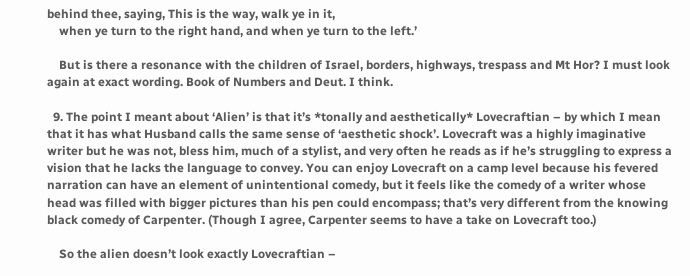behind thee, saying, This is the way, walk ye in it,
    when ye turn to the right hand, and when ye turn to the left.’

    But is there a resonance with the children of Israel, borders, highways, trespass and Mt Hor? I must look again at exact wording. Book of Numbers and Deut. I think.

  9. The point I meant about ‘Alien’ is that it’s *tonally and aesthetically* Lovecraftian – by which I mean that it has what Husband calls the same sense of ‘aesthetic shock’. Lovecraft was a highly imaginative writer but he was not, bless him, much of a stylist, and very often he reads as if he’s struggling to express a vision that he lacks the language to convey. You can enjoy Lovecraft on a camp level because his fevered narration can have an element of unintentional comedy, but it feels like the comedy of a writer whose head was filled with bigger pictures than his pen could encompass; that’s very different from the knowing black comedy of Carpenter. (Though I agree, Carpenter seems to have a take on Lovecraft too.)

    So the alien doesn’t look exactly Lovecraftian –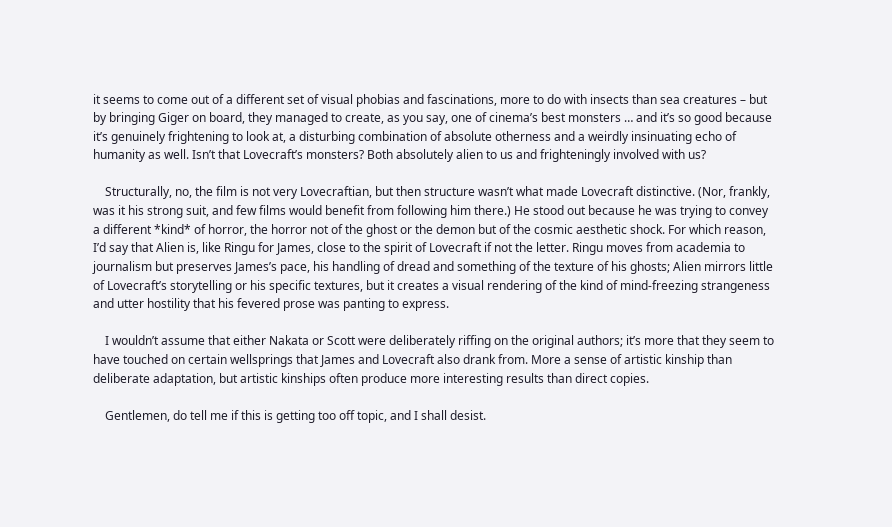it seems to come out of a different set of visual phobias and fascinations, more to do with insects than sea creatures – but by bringing Giger on board, they managed to create, as you say, one of cinema’s best monsters … and it’s so good because it’s genuinely frightening to look at, a disturbing combination of absolute otherness and a weirdly insinuating echo of humanity as well. Isn’t that Lovecraft’s monsters? Both absolutely alien to us and frighteningly involved with us?

    Structurally, no, the film is not very Lovecraftian, but then structure wasn’t what made Lovecraft distinctive. (Nor, frankly, was it his strong suit, and few films would benefit from following him there.) He stood out because he was trying to convey a different *kind* of horror, the horror not of the ghost or the demon but of the cosmic aesthetic shock. For which reason, I’d say that Alien is, like Ringu for James, close to the spirit of Lovecraft if not the letter. Ringu moves from academia to journalism but preserves James’s pace, his handling of dread and something of the texture of his ghosts; Alien mirrors little of Lovecraft’s storytelling or his specific textures, but it creates a visual rendering of the kind of mind-freezing strangeness and utter hostility that his fevered prose was panting to express.

    I wouldn’t assume that either Nakata or Scott were deliberately riffing on the original authors; it’s more that they seem to have touched on certain wellsprings that James and Lovecraft also drank from. More a sense of artistic kinship than deliberate adaptation, but artistic kinships often produce more interesting results than direct copies.

    Gentlemen, do tell me if this is getting too off topic, and I shall desist.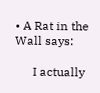• A Rat in the Wall says:

      I actually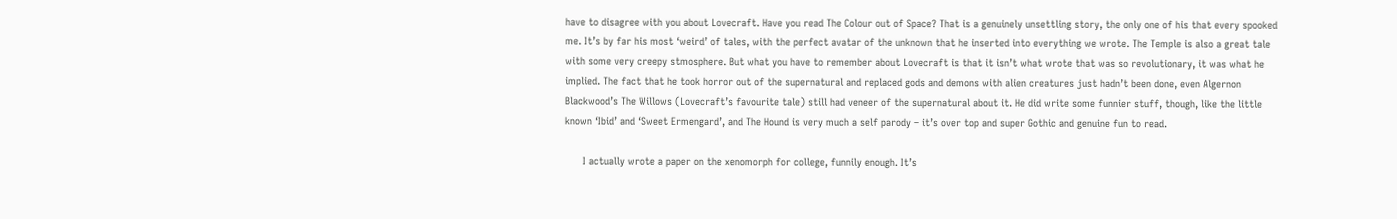have to disagree with you about Lovecraft. Have you read The Colour out of Space? That is a genuinely unsettling story, the only one of his that every spooked me. It’s by far his most ‘weird’ of tales, with the perfect avatar of the unknown that he inserted into everything we wrote. The Temple is also a great tale with some very creepy stmosphere. But what you have to remember about Lovecraft is that it isn’t what wrote that was so revolutionary, it was what he implied. The fact that he took horror out of the supernatural and replaced gods and demons with alien creatures just hadn’t been done, even Algernon Blackwood’s The Willows (Lovecraft’s favourite tale) still had veneer of the supernatural about it. He did write some funnier stuff, though, like the little known ‘Ibid’ and ‘Sweet Ermengard’, and The Hound is very much a self parody – it’s over top and super Gothic and genuine fun to read.

      I actually wrote a paper on the xenomorph for college, funnily enough. It’s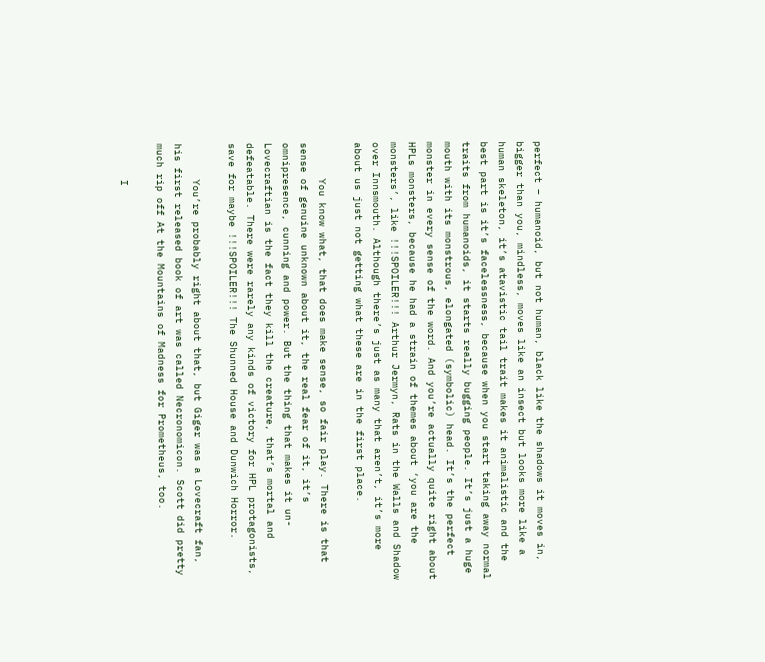perfect – humanoid, but not human, black like the shadows it moves in, bigger than you, mindless, moves like an insect but looks more like a human skeleton, it’s atavistic tail trait makes it animalistic and the best part is it’s facelessness, because when you start taking away normal traits from humanoids, it starts really bugging people. It’s just a huge mouth with its monstrous, elongated (symbolic) head. It’s the perfect monster in every sense of the word. And you’re actually quite right about HPLs monsters, because he had a strain of themes about ‘you are the monsters’, like !!!SPOILER!!! Arthur Jermyn, Rats in the Walls and Shadow over Innsmouth. Although there’s just as many that aren’t, it’s more about us just not getting what these are in the first place.

      You know what, that does make sense, so fair play. There is that sense of genuine unknown about it, the real fear of it, it’s omnipresence, cunning and power. But the thing that makes it un-Lovecraftian is the fact they kill the creature, that’s mortal and defeatable. There were rarely any kinds of victory for HPL protagonists, save for maybe !!!SPOILER!!! The Shunned House and Dunwich Horror.

      You’re probably right about that, but Giger was a Lovecraft fan, his first released book of art was called Necronomicon. Scott did pretty much rip off At the Mountains of Madness for Prometheus, too.

      I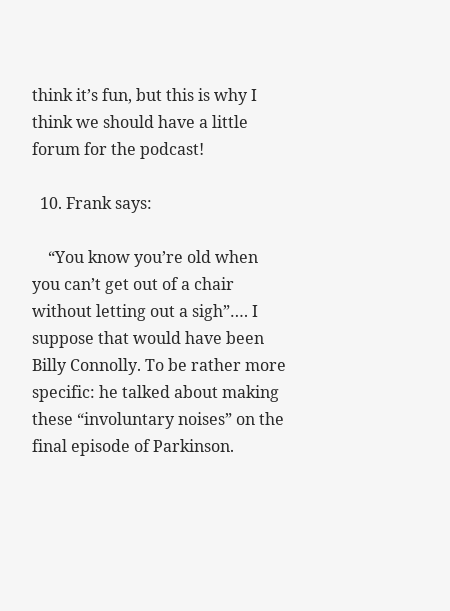think it’s fun, but this is why I think we should have a little forum for the podcast!

  10. Frank says:

    “You know you’re old when you can’t get out of a chair without letting out a sigh”…. I suppose that would have been Billy Connolly. To be rather more specific: he talked about making these “involuntary noises” on the final episode of Parkinson.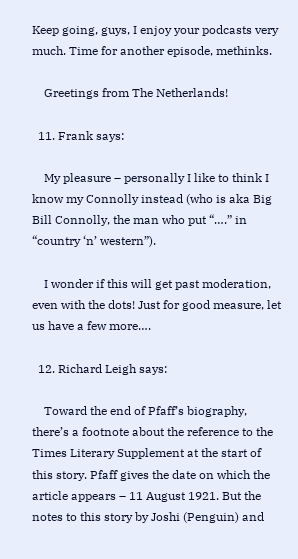Keep going, guys, I enjoy your podcasts very much. Time for another episode, methinks.

    Greetings from The Netherlands!

  11. Frank says:

    My pleasure – personally I like to think I know my Connolly instead (who is aka Big Bill Connolly, the man who put “….” in “country ‘n’ western”).

    I wonder if this will get past moderation, even with the dots! Just for good measure, let us have a few more….

  12. Richard Leigh says:

    Toward the end of Pfaff’s biography, there’s a footnote about the reference to the Times Literary Supplement at the start of this story. Pfaff gives the date on which the article appears – 11 August 1921. But the notes to this story by Joshi (Penguin) and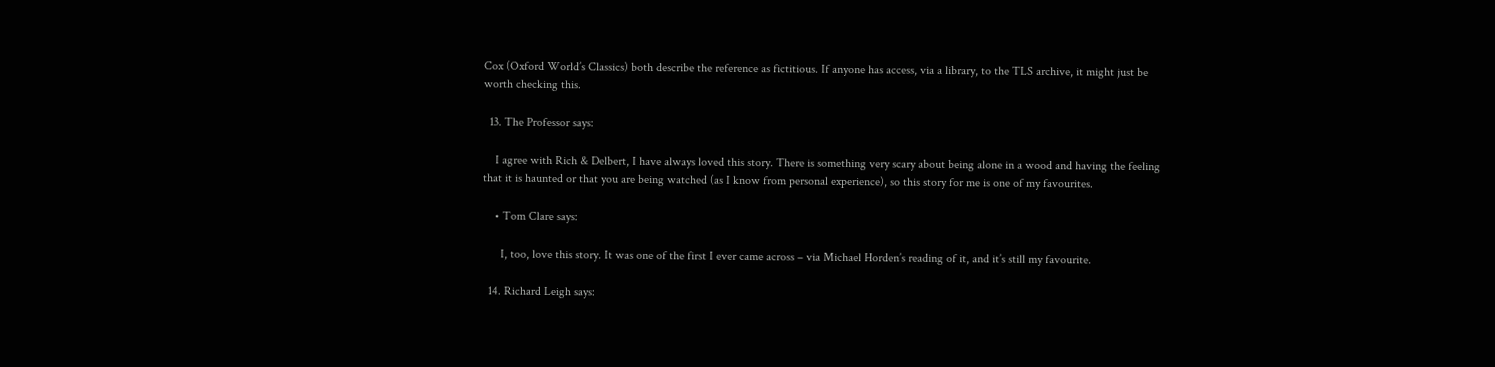Cox (Oxford World’s Classics) both describe the reference as fictitious. If anyone has access, via a library, to the TLS archive, it might just be worth checking this.

  13. The Professor says:

    I agree with Rich & Delbert, I have always loved this story. There is something very scary about being alone in a wood and having the feeling that it is haunted or that you are being watched (as I know from personal experience), so this story for me is one of my favourites.

    • Tom Clare says:

      I, too, love this story. It was one of the first I ever came across – via Michael Horden’s reading of it, and it’s still my favourite.

  14. Richard Leigh says: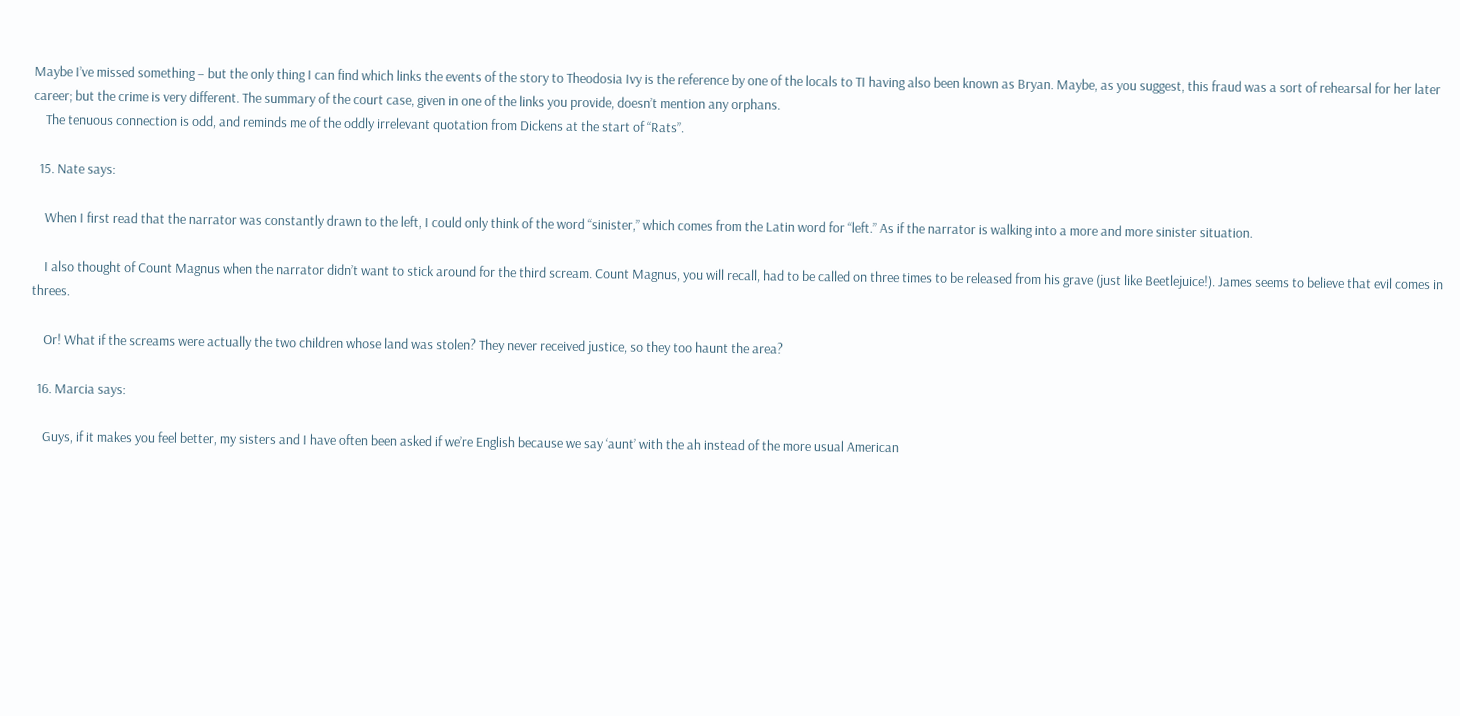Maybe I’ve missed something – but the only thing I can find which links the events of the story to Theodosia Ivy is the reference by one of the locals to TI having also been known as Bryan. Maybe, as you suggest, this fraud was a sort of rehearsal for her later career; but the crime is very different. The summary of the court case, given in one of the links you provide, doesn’t mention any orphans.
    The tenuous connection is odd, and reminds me of the oddly irrelevant quotation from Dickens at the start of “Rats”.

  15. Nate says:

    When I first read that the narrator was constantly drawn to the left, I could only think of the word “sinister,” which comes from the Latin word for “left.” As if the narrator is walking into a more and more sinister situation.

    I also thought of Count Magnus when the narrator didn’t want to stick around for the third scream. Count Magnus, you will recall, had to be called on three times to be released from his grave (just like Beetlejuice!). James seems to believe that evil comes in threes.

    Or! What if the screams were actually the two children whose land was stolen? They never received justice, so they too haunt the area?

  16. Marcia says:

    Guys, if it makes you feel better, my sisters and I have often been asked if we’re English because we say ‘aunt’ with the ah instead of the more usual American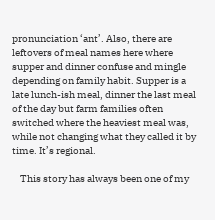pronunciation ‘ant’. Also, there are leftovers of meal names here where supper and dinner confuse and mingle depending on family habit. Supper is a late lunch-ish meal, dinner the last meal of the day but farm families often switched where the heaviest meal was, while not changing what they called it by time. It’s regional.

    This story has always been one of my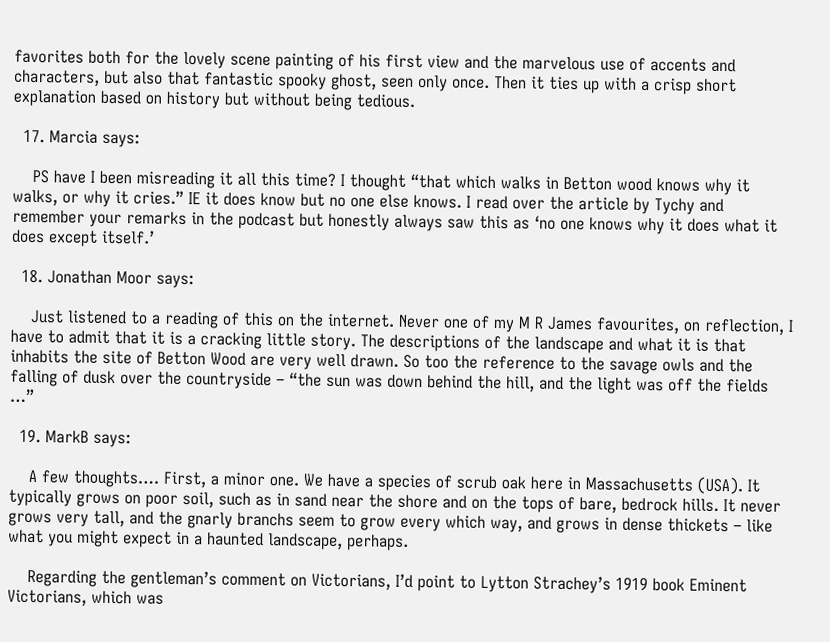favorites both for the lovely scene painting of his first view and the marvelous use of accents and characters, but also that fantastic spooky ghost, seen only once. Then it ties up with a crisp short explanation based on history but without being tedious.

  17. Marcia says:

    PS have I been misreading it all this time? I thought “that which walks in Betton wood knows why it walks, or why it cries.” IE it does know but no one else knows. I read over the article by Tychy and remember your remarks in the podcast but honestly always saw this as ‘no one knows why it does what it does except itself.’

  18. Jonathan Moor says:

    Just listened to a reading of this on the internet. Never one of my M R James favourites, on reflection, I have to admit that it is a cracking little story. The descriptions of the landscape and what it is that inhabits the site of Betton Wood are very well drawn. So too the reference to the savage owls and the falling of dusk over the countryside – “the sun was down behind the hill, and the light was off the fields …”

  19. MarkB says:

    A few thoughts…. First, a minor one. We have a species of scrub oak here in Massachusetts (USA). It typically grows on poor soil, such as in sand near the shore and on the tops of bare, bedrock hills. It never grows very tall, and the gnarly branchs seem to grow every which way, and grows in dense thickets – like what you might expect in a haunted landscape, perhaps.

    Regarding the gentleman’s comment on Victorians, I’d point to Lytton Strachey’s 1919 book Eminent Victorians, which was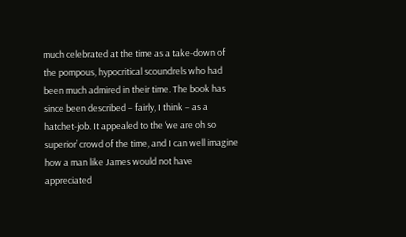much celebrated at the time as a take-down of the pompous, hypocritical scoundrels who had been much admired in their time. The book has since been described – fairly, I think – as a hatchet-job. It appealed to the ‘we are oh so superior’ crowd of the time, and I can well imagine how a man like James would not have appreciated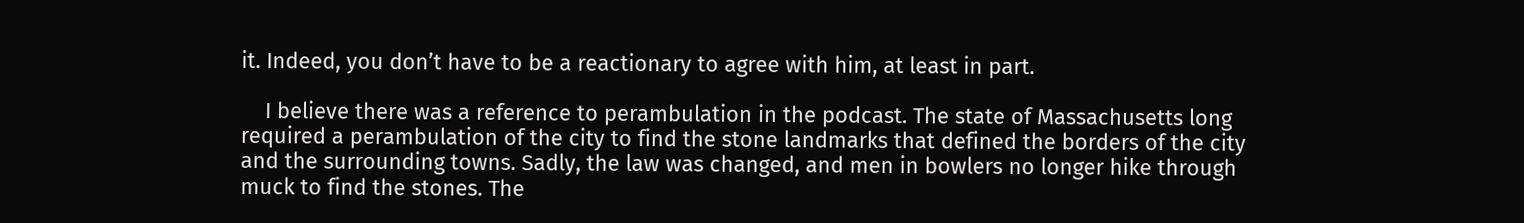it. Indeed, you don’t have to be a reactionary to agree with him, at least in part.

    I believe there was a reference to perambulation in the podcast. The state of Massachusetts long required a perambulation of the city to find the stone landmarks that defined the borders of the city and the surrounding towns. Sadly, the law was changed, and men in bowlers no longer hike through muck to find the stones. The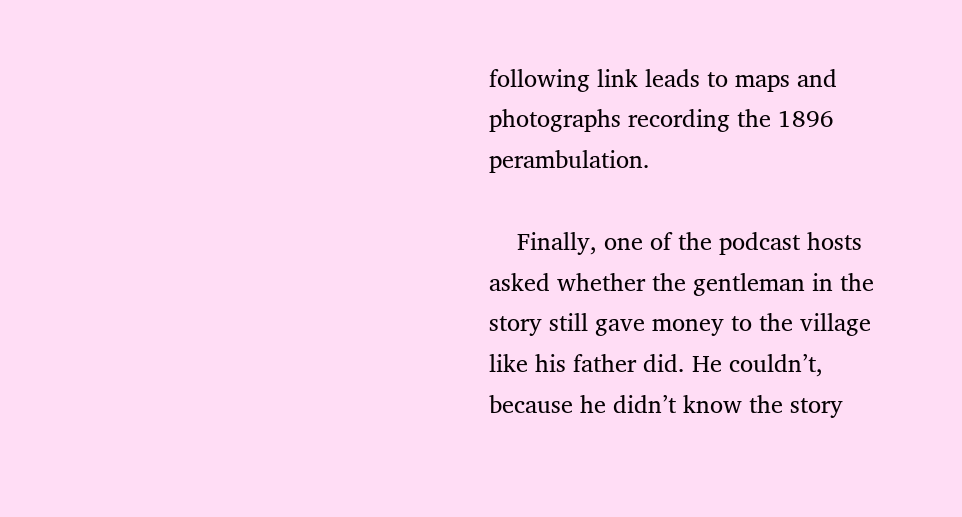following link leads to maps and photographs recording the 1896 perambulation.

    Finally, one of the podcast hosts asked whether the gentleman in the story still gave money to the village like his father did. He couldn’t, because he didn’t know the story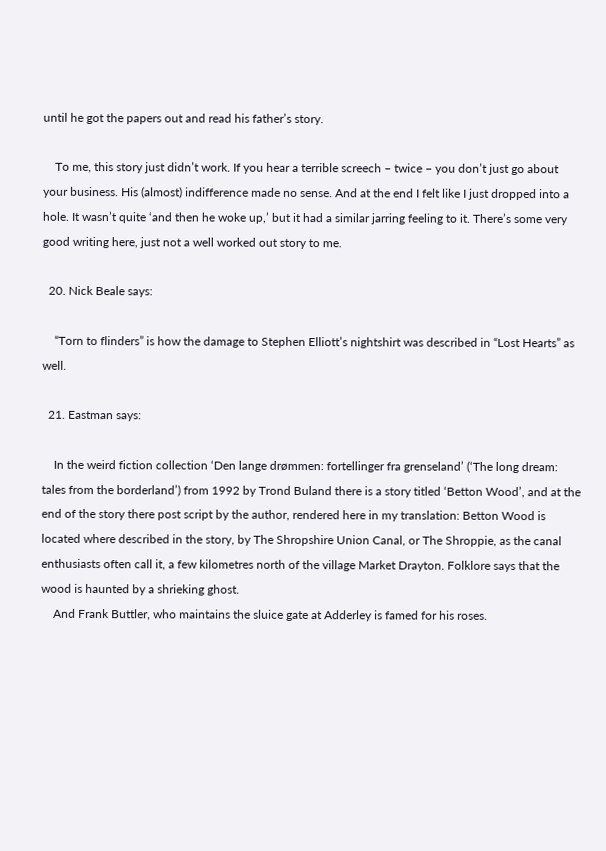until he got the papers out and read his father’s story.

    To me, this story just didn’t work. If you hear a terrible screech – twice – you don’t just go about your business. His (almost) indifference made no sense. And at the end I felt like I just dropped into a hole. It wasn’t quite ‘and then he woke up,’ but it had a similar jarring feeling to it. There’s some very good writing here, just not a well worked out story to me.

  20. Nick Beale says:

    “Torn to flinders” is how the damage to Stephen Elliott’s nightshirt was described in “Lost Hearts” as well.

  21. Eastman says:

    In the weird fiction collection ‘Den lange drømmen: fortellinger fra grenseland’ (‘The long dream: tales from the borderland’) from 1992 by Trond Buland there is a story titled ‘Betton Wood’, and at the end of the story there post script by the author, rendered here in my translation: Betton Wood is located where described in the story, by The Shropshire Union Canal, or The Shroppie, as the canal enthusiasts often call it, a few kilometres north of the village Market Drayton. Folklore says that the wood is haunted by a shrieking ghost.
    And Frank Buttler, who maintains the sluice gate at Adderley is famed for his roses.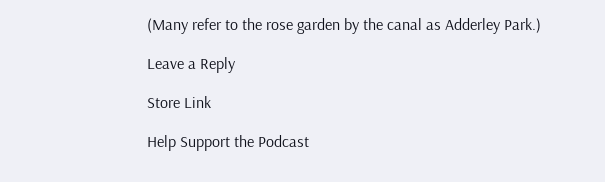(Many refer to the rose garden by the canal as Adderley Park.)

Leave a Reply

Store Link

Help Support the Podcast